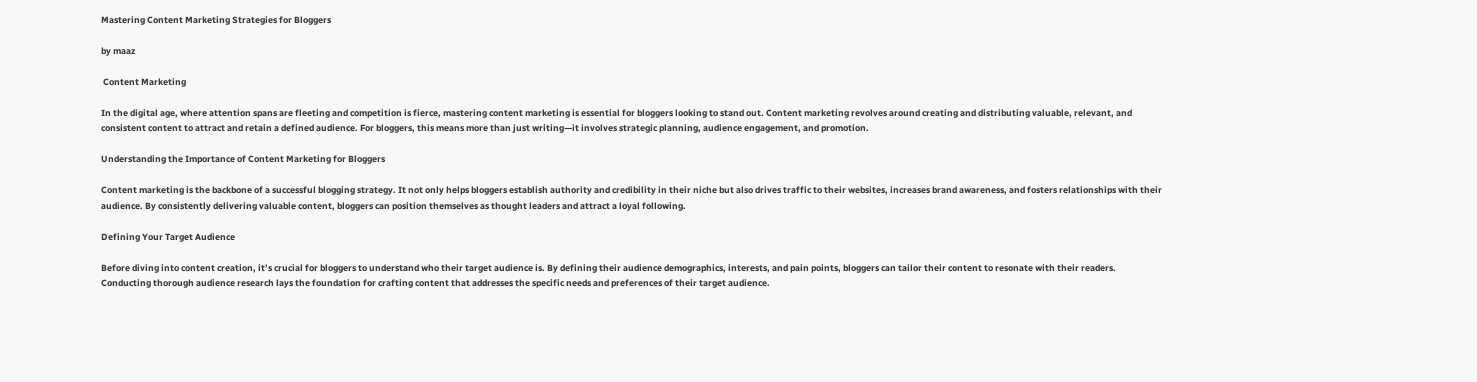Mastering Content Marketing Strategies for Bloggers

by maaz

 Content Marketing

In the digital age, where attention spans are fleeting and competition is fierce, mastering content marketing is essential for bloggers looking to stand out. Content marketing revolves around creating and distributing valuable, relevant, and consistent content to attract and retain a defined audience. For bloggers, this means more than just writing—it involves strategic planning, audience engagement, and promotion.

Understanding the Importance of Content Marketing for Bloggers

Content marketing is the backbone of a successful blogging strategy. It not only helps bloggers establish authority and credibility in their niche but also drives traffic to their websites, increases brand awareness, and fosters relationships with their audience. By consistently delivering valuable content, bloggers can position themselves as thought leaders and attract a loyal following.

Defining Your Target Audience

Before diving into content creation, it’s crucial for bloggers to understand who their target audience is. By defining their audience demographics, interests, and pain points, bloggers can tailor their content to resonate with their readers. Conducting thorough audience research lays the foundation for crafting content that addresses the specific needs and preferences of their target audience.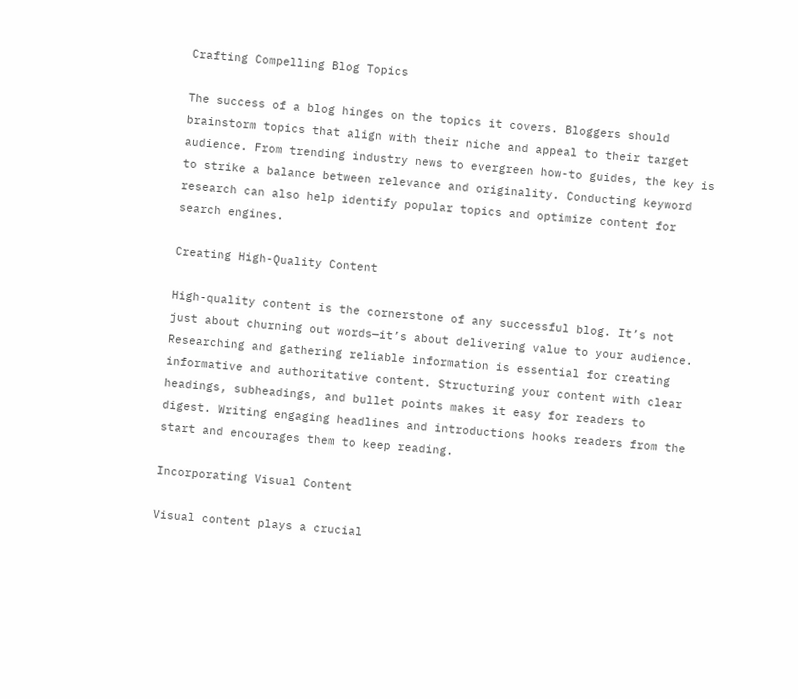Crafting Compelling Blog Topics

The success of a blog hinges on the topics it covers. Bloggers should brainstorm topics that align with their niche and appeal to their target audience. From trending industry news to evergreen how-to guides, the key is to strike a balance between relevance and originality. Conducting keyword research can also help identify popular topics and optimize content for search engines.

Creating High-Quality Content

High-quality content is the cornerstone of any successful blog. It’s not just about churning out words—it’s about delivering value to your audience. Researching and gathering reliable information is essential for creating informative and authoritative content. Structuring your content with clear headings, subheadings, and bullet points makes it easy for readers to digest. Writing engaging headlines and introductions hooks readers from the start and encourages them to keep reading.

Incorporating Visual Content

Visual content plays a crucial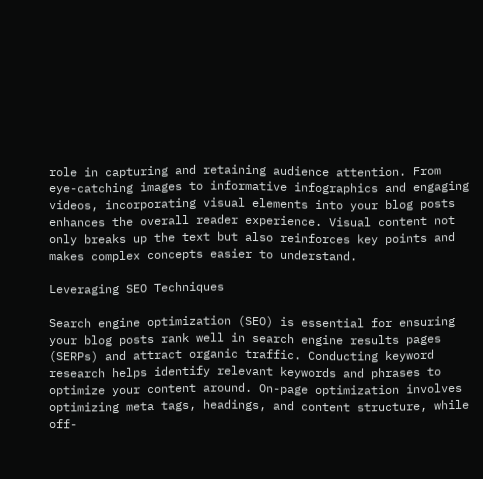role in capturing and retaining audience attention. From eye-catching images to informative infographics and engaging videos, incorporating visual elements into your blog posts enhances the overall reader experience. Visual content not only breaks up the text but also reinforces key points and makes complex concepts easier to understand.

Leveraging SEO Techniques

Search engine optimization (SEO) is essential for ensuring your blog posts rank well in search engine results pages (SERPs) and attract organic traffic. Conducting keyword research helps identify relevant keywords and phrases to optimize your content around. On-page optimization involves optimizing meta tags, headings, and content structure, while off-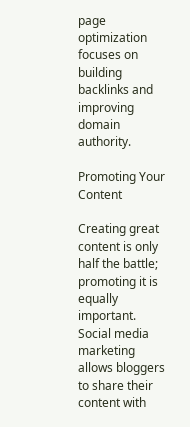page optimization focuses on building backlinks and improving domain authority.

Promoting Your Content

Creating great content is only half the battle; promoting it is equally important. Social media marketing allows bloggers to share their content with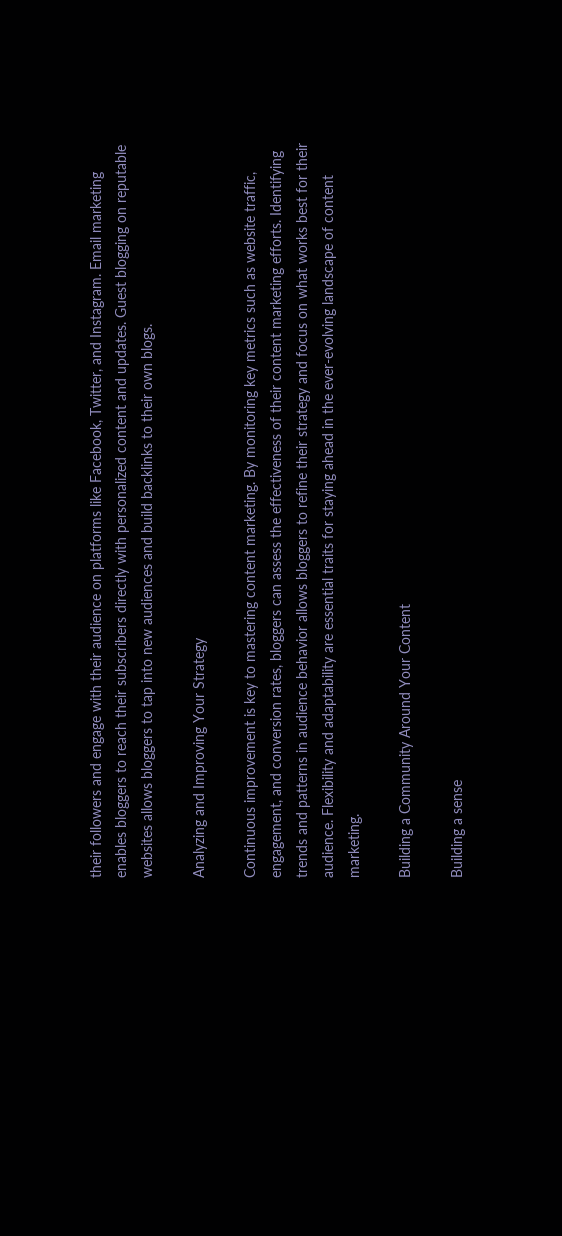their followers and engage with their audience on platforms like Facebook, Twitter, and Instagram. Email marketing enables bloggers to reach their subscribers directly with personalized content and updates. Guest blogging on reputable websites allows bloggers to tap into new audiences and build backlinks to their own blogs.

Analyzing and Improving Your Strategy

Continuous improvement is key to mastering content marketing. By monitoring key metrics such as website traffic, engagement, and conversion rates, bloggers can assess the effectiveness of their content marketing efforts. Identifying trends and patterns in audience behavior allows bloggers to refine their strategy and focus on what works best for their audience. Flexibility and adaptability are essential traits for staying ahead in the ever-evolving landscape of content marketing.

Building a Community Around Your Content

Building a sense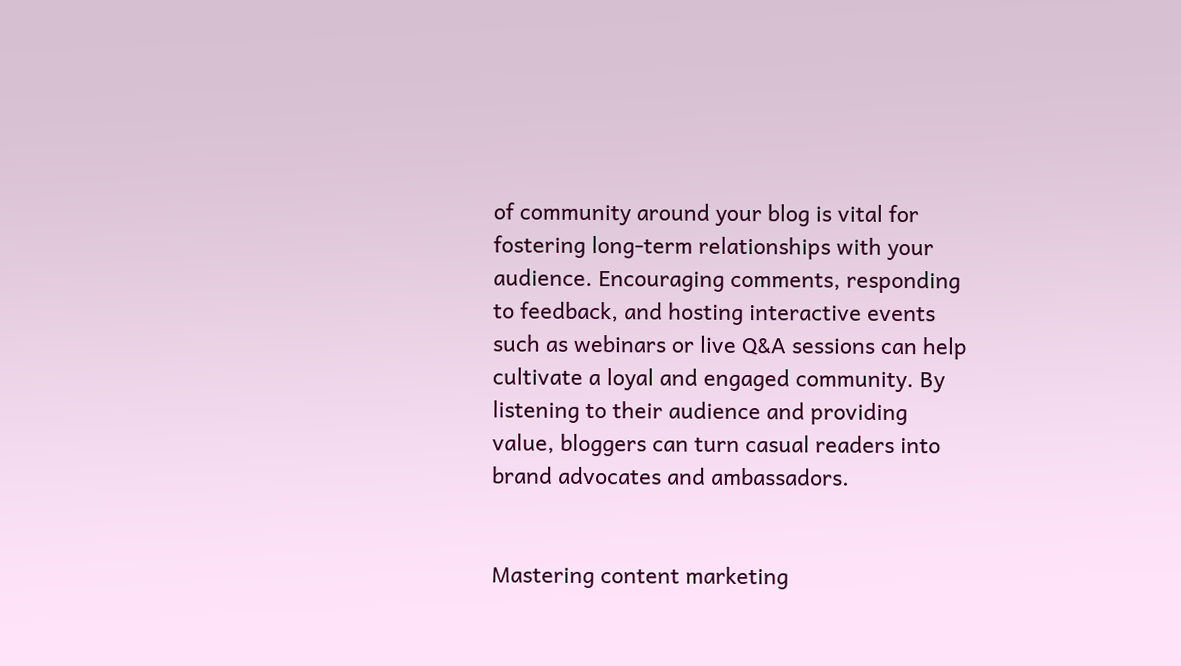of community around your blog is vital for fostering long-term relationships with your audience. Encouraging comments, responding to feedback, and hosting interactive events such as webinars or live Q&A sessions can help cultivate a loyal and engaged community. By listening to their audience and providing value, bloggers can turn casual readers into brand advocates and ambassadors.


Mastering content marketing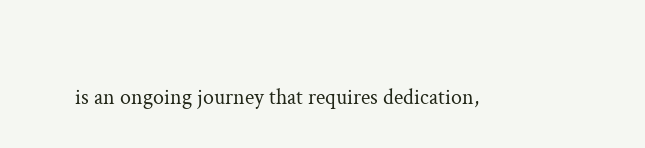is an ongoing journey that requires dedication,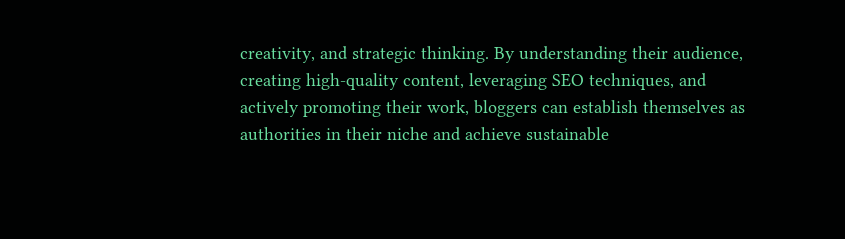creativity, and strategic thinking. By understanding their audience, creating high-quality content, leveraging SEO techniques, and actively promoting their work, bloggers can establish themselves as authorities in their niche and achieve sustainable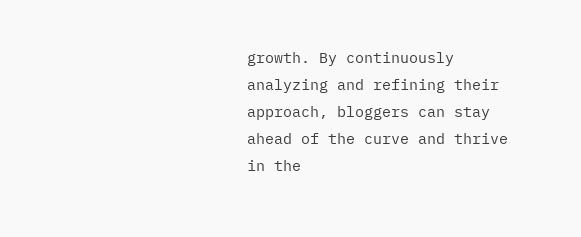growth. By continuously analyzing and refining their approach, bloggers can stay ahead of the curve and thrive in the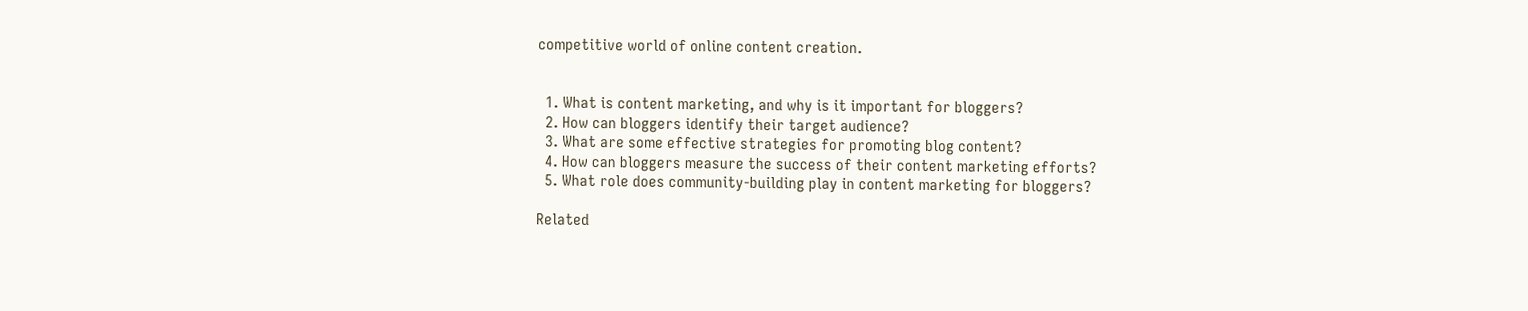competitive world of online content creation.


  1. What is content marketing, and why is it important for bloggers?
  2. How can bloggers identify their target audience?
  3. What are some effective strategies for promoting blog content?
  4. How can bloggers measure the success of their content marketing efforts?
  5. What role does community-building play in content marketing for bloggers?

Related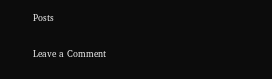Posts

Leave a Comment